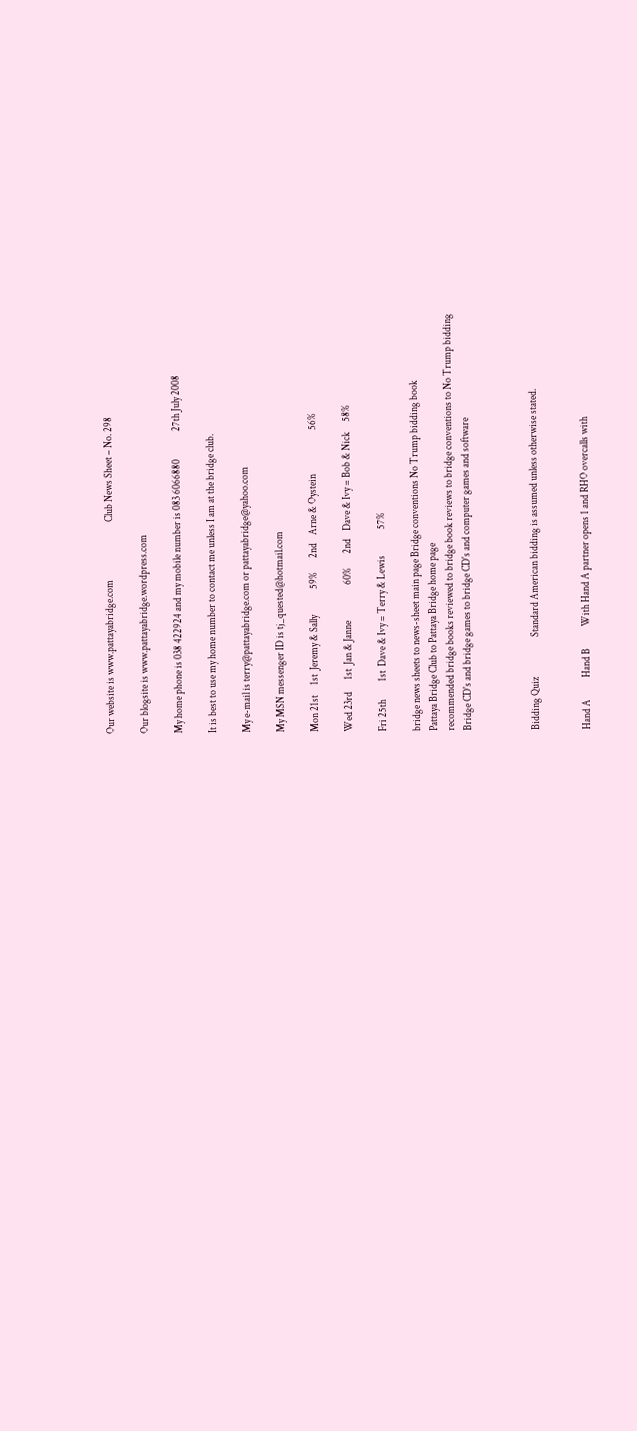Our website is www.pattayabridge.com                             Club News Sheet – No. 298

Our blogsite is www.pattayabridge.wordpress.com

My home phone is 038 422924 and my mobile number is 083 6066880              27th July 2008

It is best to use my home number to contact me unless I am at the bridge club.

My e-mail is terry@pattayabridge.com or pattayabridge@yahoo.com

My MSN messenger ID is tj_quested@hotmail.com

Mon 21st     1st  Jeremy & Sally             59%       2nd    Arne & Oystein                      56%

Wed 23rd      1st  Jan & Janne                  60%       2nd    Dave & Ivy = Bob & Nick     58%

Fri 25th         1st  Dave & Ivy = Terry & Lewis             57%

bridge news sheets to news-sheet main page Bridge conventions No Trump bidding book
Pattaya Bridge Club to Pattaya Bridge home page
recommended bridge books reviewed to bridge book reviews to bridge conventions to No Trump bidding
Bridge CD's and bridge games to bridge CD's and computer games and software



Bidding Quiz                    Standard American bidding is assumed unless otherwise stated.


Hand A           Hand B           With Hand A partner opens 1 and RHO overcalls with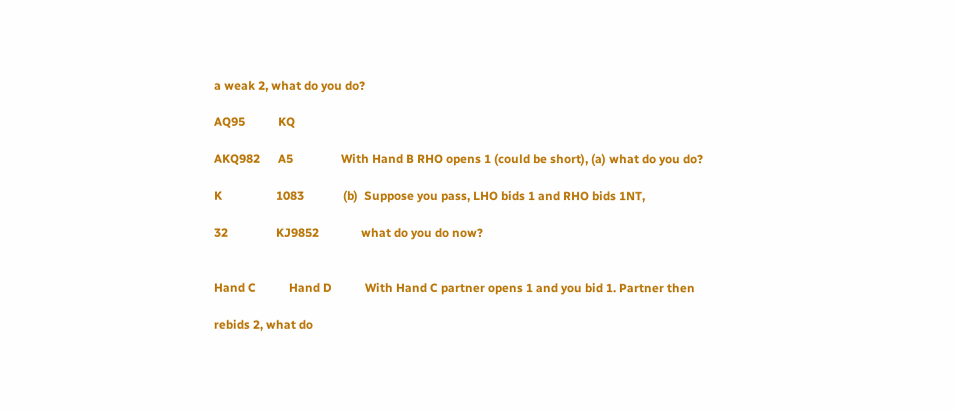a weak 2, what do you do?

AQ95           KQ

AKQ982      A5                With Hand B RHO opens 1 (could be short), (a) what do you do?

K                  1083             (b)  Suppose you pass, LHO bids 1 and RHO bids 1NT,

32                KJ9852              what do you do now?


Hand C           Hand D           With Hand C partner opens 1 and you bid 1. Partner then

rebids 2, what do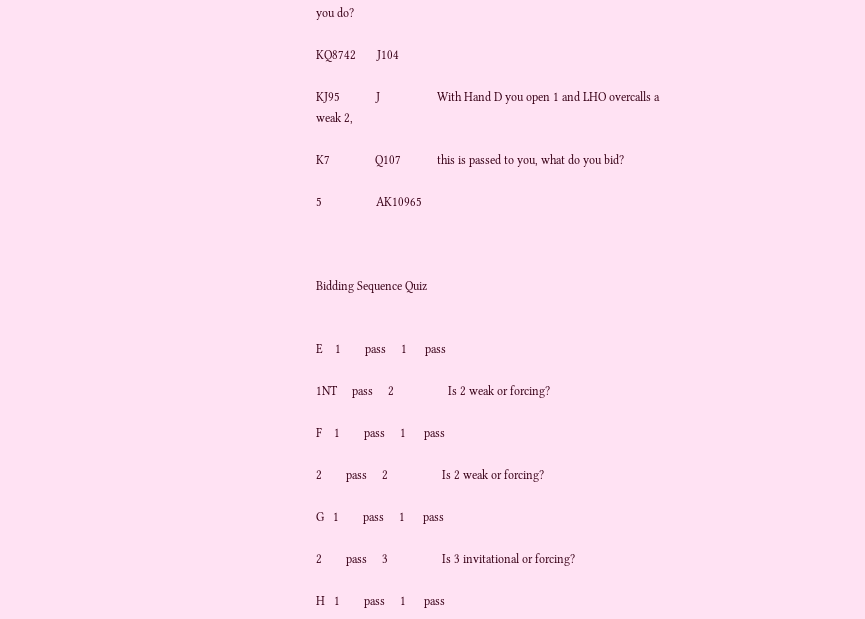you do?

KQ8742       J104

KJ95            J                   With Hand D you open 1 and LHO overcalls a weak 2,

K7               Q107            this is passed to you, what do you bid?

5                  AK10965



Bidding Sequence Quiz


E    1        pass     1      pass

1NT     pass     2                  Is 2 weak or forcing?

F    1        pass     1      pass

2        pass     2                  Is 2 weak or forcing?

G   1        pass     1      pass

2        pass     3                  Is 3 invitational or forcing?

H   1        pass     1      pass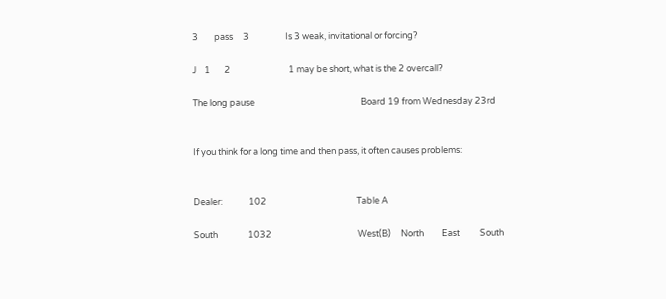3        pass     3                  Is 3 weak, invitational or forcing?

J    1       2                             1 may be short, what is the 2 overcall?

The long pause                                                     Board 19 from Wednesday 23rd


If you think for a long time and then pass, it often causes problems:


Dealer:             102                                             Table A

South               1032                                           West(B)     North         East          South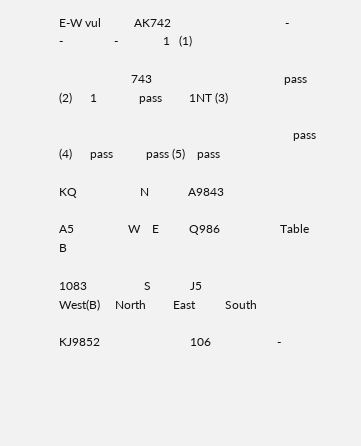E-W vul           AK742                                      -                 -                 -               1   (1)

                        743                                            pass (2)      1              pass         1NT (3)

                                                                              pass (4)      pass           pass (5)    pass

KQ                     N             A9843

A5                  W    E          Q986                    Table B

1083                   S             J5                          West(B)     North         East          South

KJ9852                              106                      -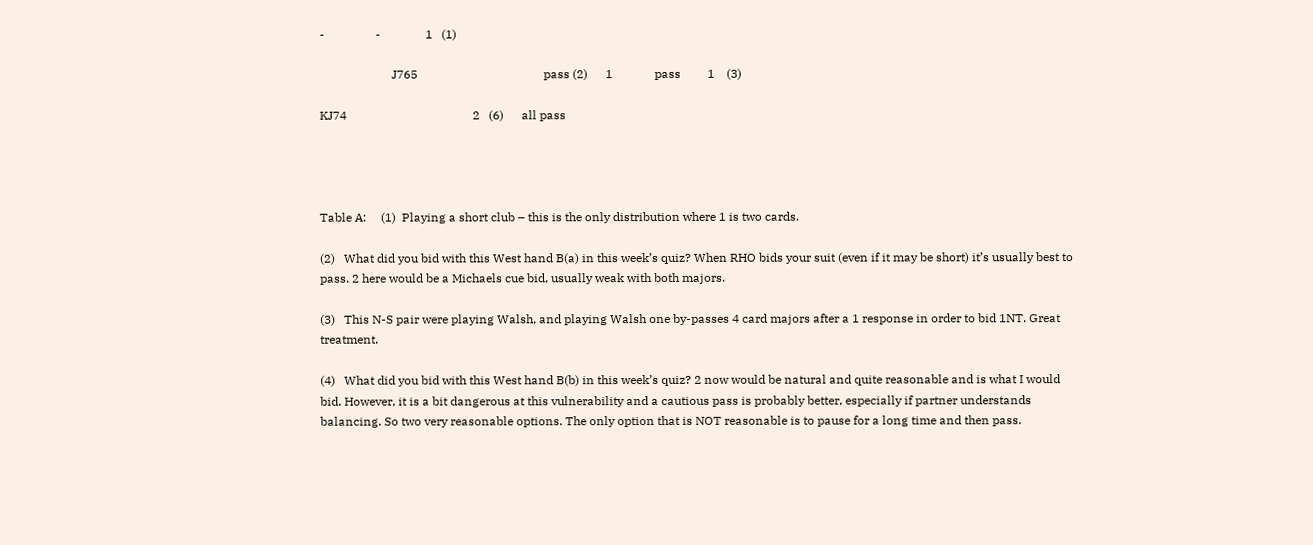-                 -               1   (1)

                        J765                                          pass (2)      1              pass         1    (3)

KJ74                                          2   (6)      all pass




Table A:     (1)  Playing a short club – this is the only distribution where 1 is two cards.

(2)   What did you bid with this West hand B(a) in this week’s quiz? When RHO bids your suit (even if it may be short) it’s usually best to pass. 2 here would be a Michaels cue bid, usually weak with both majors.

(3)   This N-S pair were playing Walsh, and playing Walsh one by-passes 4 card majors after a 1 response in order to bid 1NT. Great treatment.

(4)   What did you bid with this West hand B(b) in this week’s quiz? 2 now would be natural and quite reasonable and is what I would bid. However, it is a bit dangerous at this vulnerability and a cautious pass is probably better, especially if partner understands balancing. So two very reasonable options. The only option that is NOT reasonable is to pause for a long time and then pass.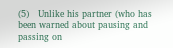(5)   Unlike his partner (who has been warned about pausing and passing on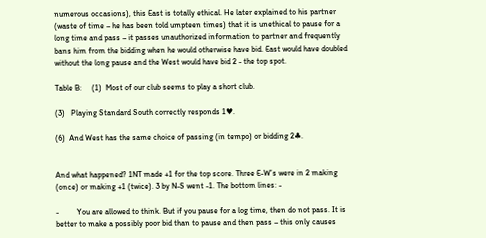numerous occasions), this East is totally ethical. He later explained to his partner (waste of time – he has been told umpteen times) that it is unethical to pause for a long time and pass – it passes unauthorized information to partner and frequently bans him from the bidding when he would otherwise have bid. East would have doubled without the long pause and the West would have bid 2 - the top spot.

Table B:     (1)  Most of our club seems to play a short club.

(3)   Playing Standard South correctly responds 1♥.

(6)  And West has the same choice of passing (in tempo) or bidding 2♣.


And what happened? 1NT made +1 for the top score. Three E-W’s were in 2 making (once) or making +1 (twice). 3 by N-S went -1. The bottom lines: -

-         You are allowed to think. But if you pause for a log time, then do not pass. It is better to make a possibly poor bid than to pause and then pass – this only causes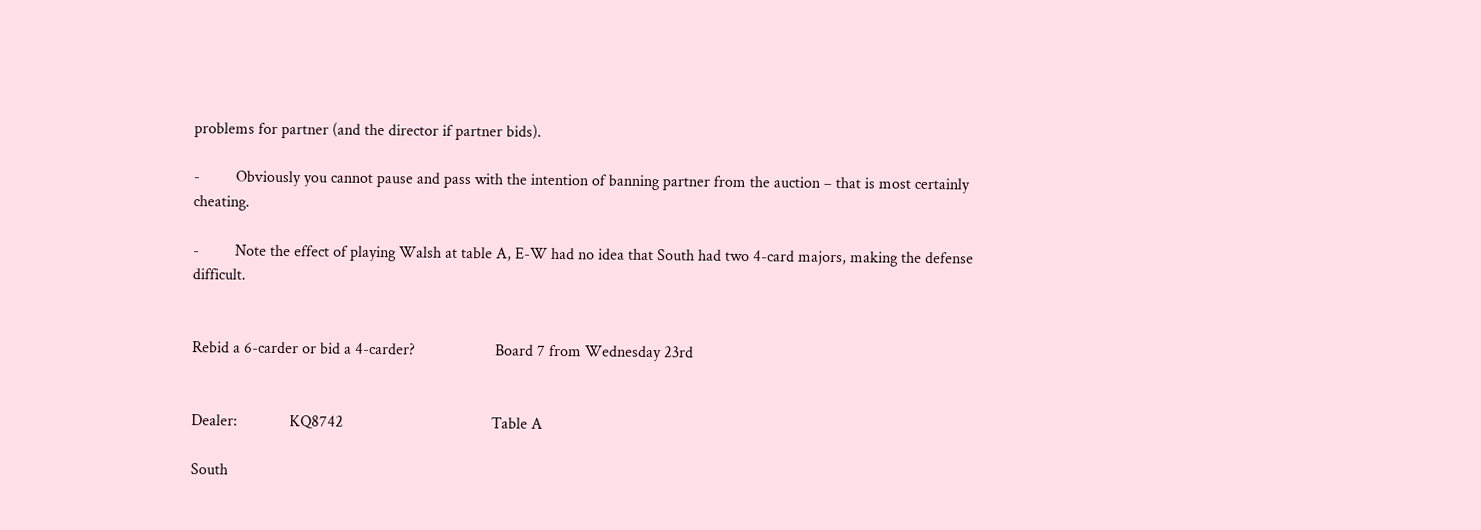problems for partner (and the director if partner bids).

-         Obviously you cannot pause and pass with the intention of banning partner from the auction – that is most certainly cheating.

-         Note the effect of playing Walsh at table A, E-W had no idea that South had two 4-card majors, making the defense difficult.


Rebid a 6-carder or bid a 4-carder?                    Board 7 from Wednesday 23rd


Dealer:             KQ8742                                     Table A

South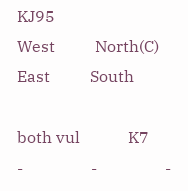KJ95                                          West          North(C)    East          South

both vul            K7                                             -                 -                 -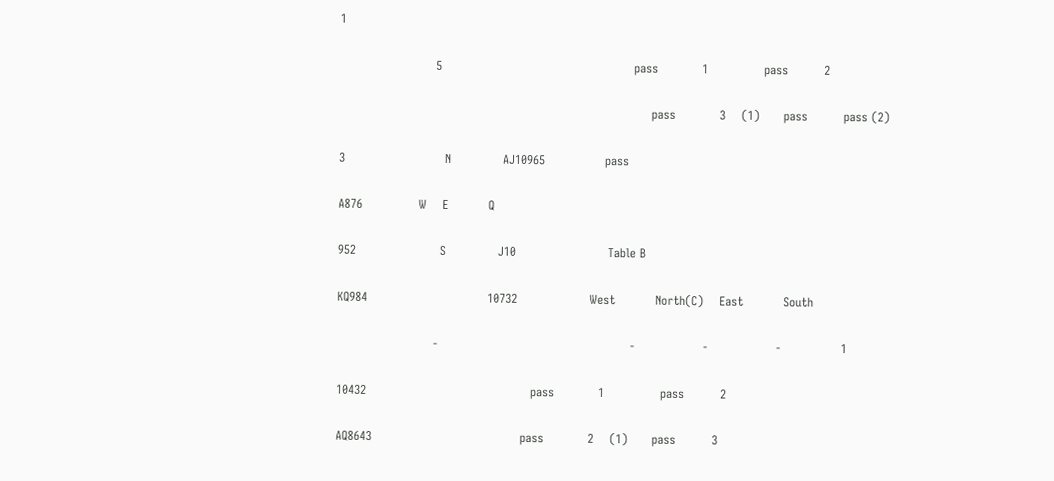1

                        5                                                pass           1              pass         2

                                                                              pass           3    (1)      pass         pass (2)

3                         N             AJ10965               pass

A876              W    E          Q

952                     S             J10                       Table B

KQ984                              10732                  West          North(C)    East          South

                        -                                                -                 -                 -               1

10432                                         pass           1              pass         2

AQ8643                                     pass           2    (1)      pass         3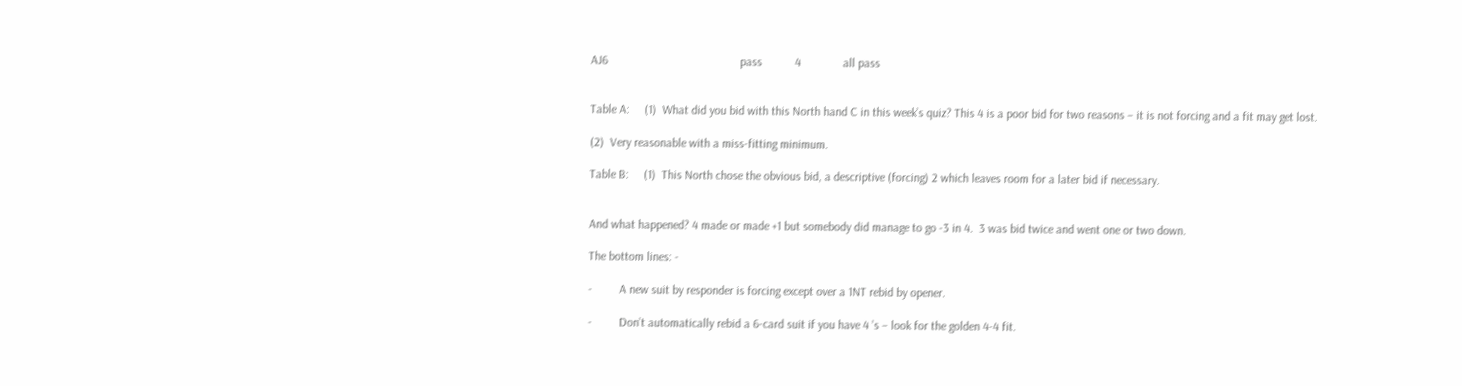AJ6                                            pass           4              all pass


Table A:     (1)  What did you bid with this North hand C in this week’s quiz? This 4 is a poor bid for two reasons – it is not forcing and a fit may get lost.

(2)  Very reasonable with a miss-fitting minimum.

Table B:     (1)  This North chose the obvious bid, a descriptive (forcing) 2 which leaves room for a later bid if necessary.


And what happened? 4 made or made +1 but somebody did manage to go -3 in 4.  3 was bid twice and went one or two down.

The bottom lines: -

-         A new suit by responder is forcing except over a 1NT rebid by opener.

-         Don’t automatically rebid a 6-card suit if you have 4 ’s – look for the golden 4-4 fit.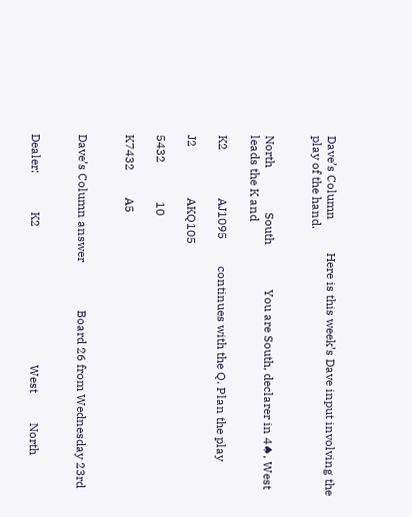Dave’s Column           Here is this week’s Dave input involving the play of the hand.


North               South               You are South, declarer in 4♠, West leads the K and

K2                AJ1095         continues with the Q. Plan the play

J2                 AKQ105

5432             10

K7432         A5


Dave’s Column answer                Board 26 from Wednesday 23rd


Dealer:             K2                                              West          North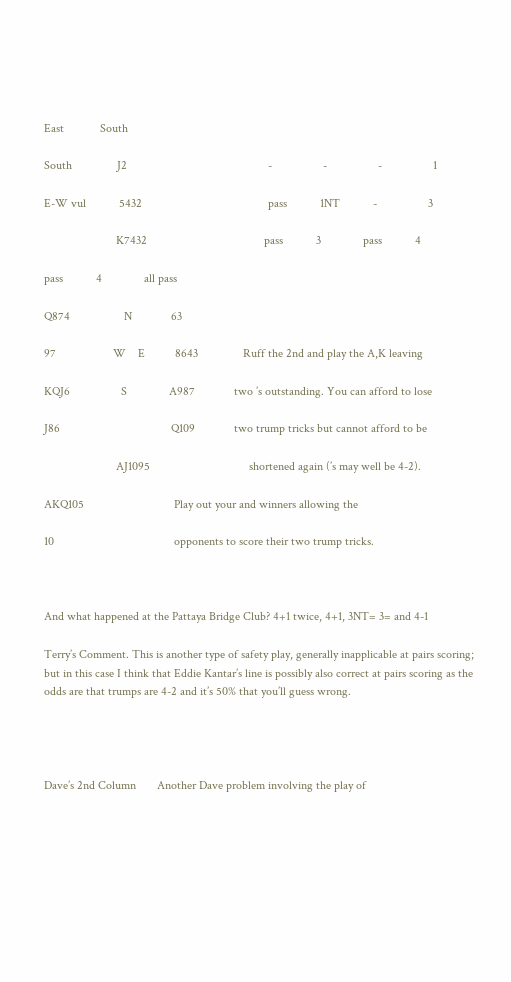East            South

South               J2                                               -                 -                 -                 1

E-W vul           5432                                          pass           1NT           -                 3

                        K7432                                       pass           3              pass           4

pass           4              all pass

Q874                  N             63

97                   W    E          8643               Ruff the 2nd and play the A,K leaving

KQJ6                 S              A987             two ’s outstanding. You can afford to lose

J86                                     Q109             two trump tricks but cannot afford to be

                        AJ1095                                 shortened again (’s may well be 4-2).

AKQ105                              Play out your and winners allowing the

10                                        opponents to score their two trump tricks.



And what happened at the Pattaya Bridge Club? 4+1 twice, 4+1, 3NT= 3= and 4-1

Terry’s Comment. This is another type of safety play, generally inapplicable at pairs scoring; but in this case I think that Eddie Kantar’s line is possibly also correct at pairs scoring as the odds are that trumps are 4-2 and it’s 50% that you’ll guess wrong.




Dave’s 2nd Column       Another Dave problem involving the play of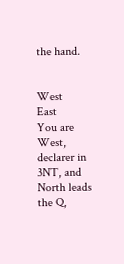the hand.


West                East                  You are West, declarer in 3NT, and North leads the Q,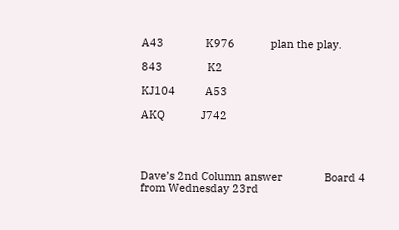A43              K976            plan the play.

843               K2

KJ104          A53

AKQ            J742




Dave’s 2nd Column answer              Board 4 from Wednesday 23rd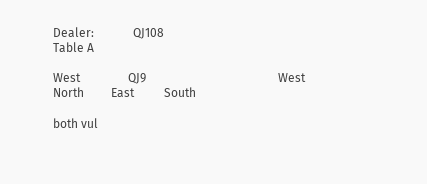Dealer:             QJ108                                        Table A

West                QJ9                                            West          North         East          South

both vul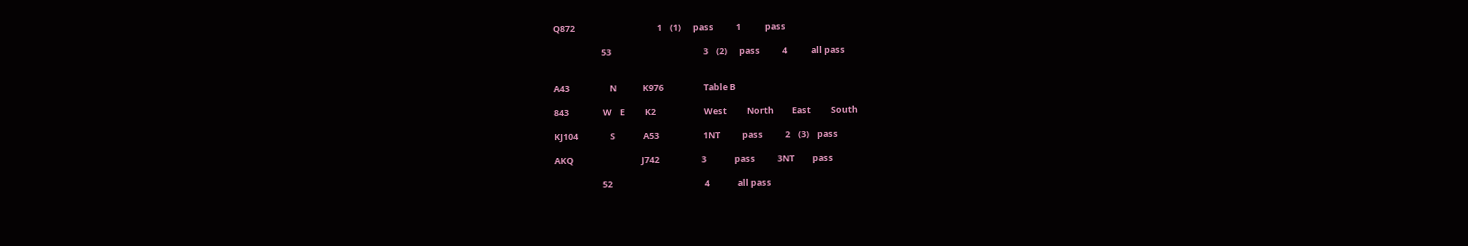Q872                                         1    (1)      pass           1            pass

                        53                                              3    (2)      pass           4            all pass


A43                    N             K976                    Table B

843                 W    E          K2                        West          North         East          South

KJ104                S              A53                      1NT           pass           2    (3)    pass

AKQ                                  J742                     3              pass           3NT         pass

                        52                                              4              all pass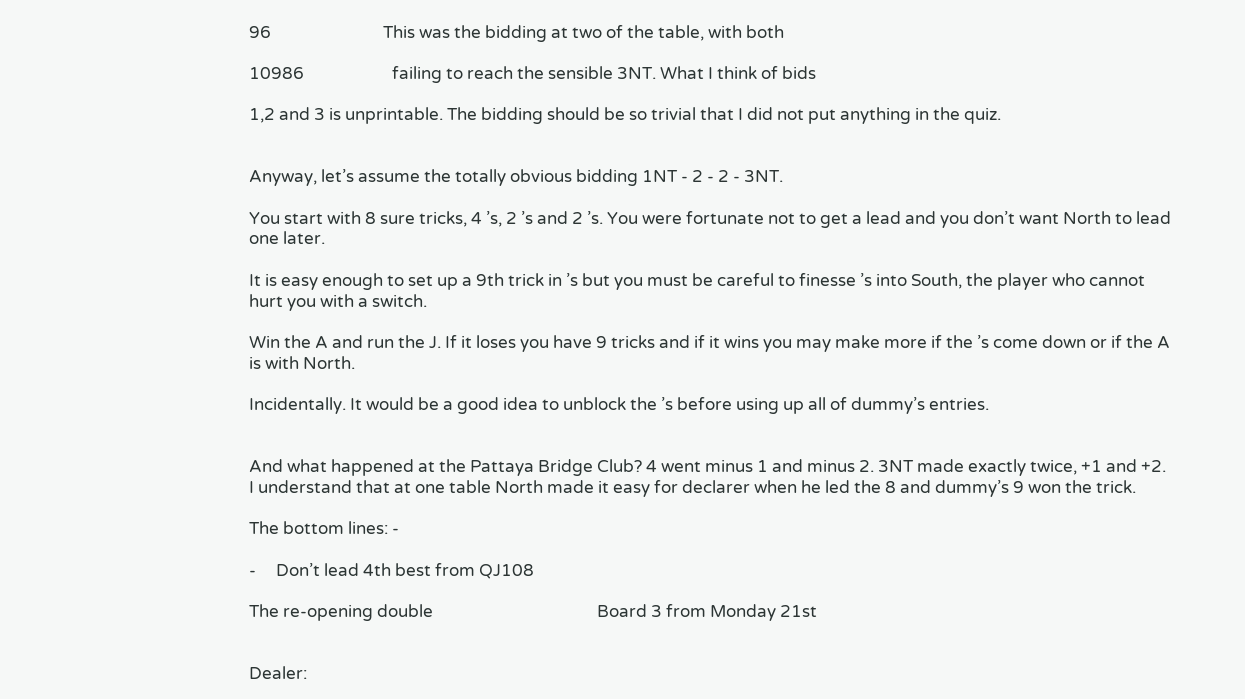96                            This was the bidding at two of the table, with both

10986                      failing to reach the sensible 3NT. What I think of bids

1,2 and 3 is unprintable. The bidding should be so trivial that I did not put anything in the quiz.


Anyway, let’s assume the totally obvious bidding 1NT - 2 - 2 - 3NT.

You start with 8 sure tricks, 4 ’s, 2 ’s and 2 ’s. You were fortunate not to get a lead and you don’t want North to lead one later.

It is easy enough to set up a 9th trick in ’s but you must be careful to finesse ’s into South, the player who cannot hurt you with a switch.

Win the A and run the J. If it loses you have 9 tricks and if it wins you may make more if the ’s come down or if the A is with North.

Incidentally. It would be a good idea to unblock the ’s before using up all of dummy’s entries.


And what happened at the Pattaya Bridge Club? 4 went minus 1 and minus 2. 3NT made exactly twice, +1 and +2. I understand that at one table North made it easy for declarer when he led the 8 and dummy’s 9 won the trick.

The bottom lines: -

-     Don’t lead 4th best from QJ108

The re-opening double                                         Board 3 from Monday 21st


Dealer: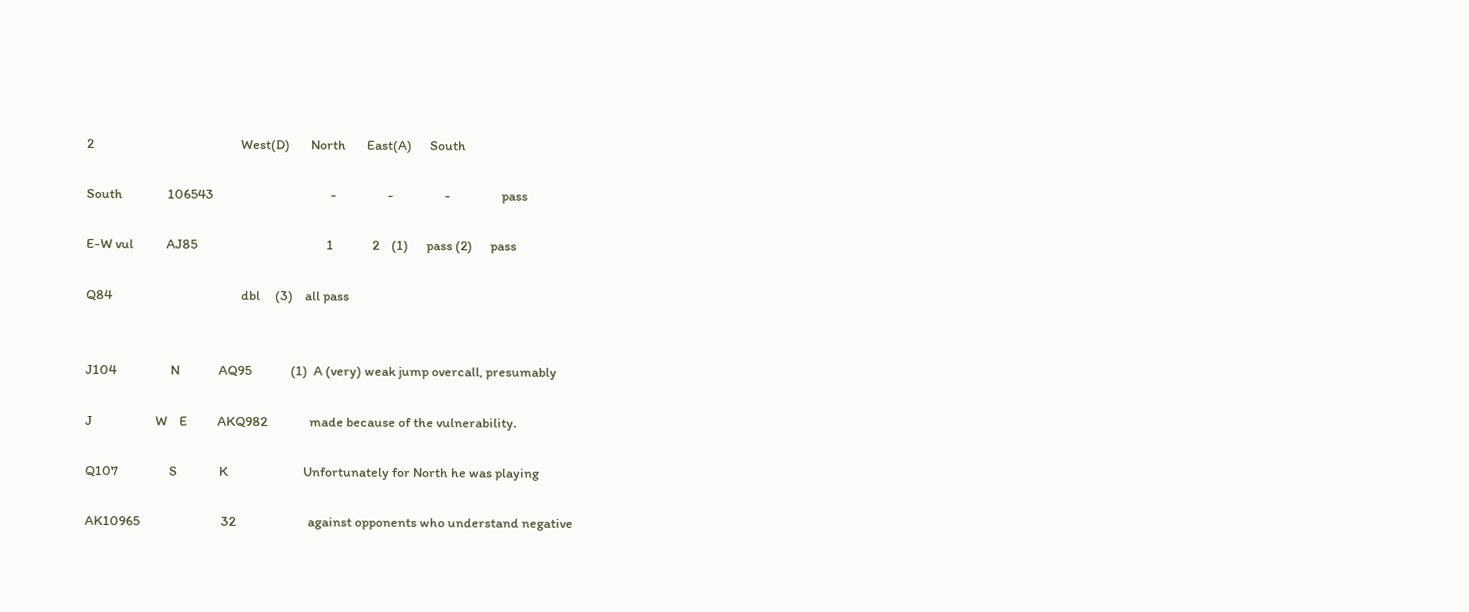2                                                 West(D)       North       East(A)      South

South               106543                                       -                 -                 -                 pass

E-W vul           AJ85                                           1             2    (1)      pass (2)      pass

Q84                                           dbl     (3)    all pass


J104                  N             AQ95             (1)  A (very) weak jump overcall, presumably

J                     W    E          AKQ982              made because of the vulnerability.

Q107                 S              K                         Unfortunately for North he was playing

AK10965                           32                        against opponents who understand negative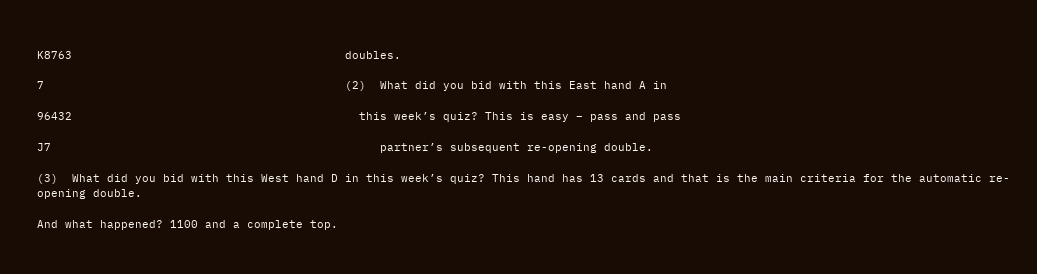K8763                                       doubles.

7                                           (2)  What did you bid with this East hand A in

96432                                         this week’s quiz? This is easy – pass and pass

J7                                               partner’s subsequent re-opening double.

(3)  What did you bid with this West hand D in this week’s quiz? This hand has 13 cards and that is the main criteria for the automatic re-opening double.

And what happened? 1100 and a complete top.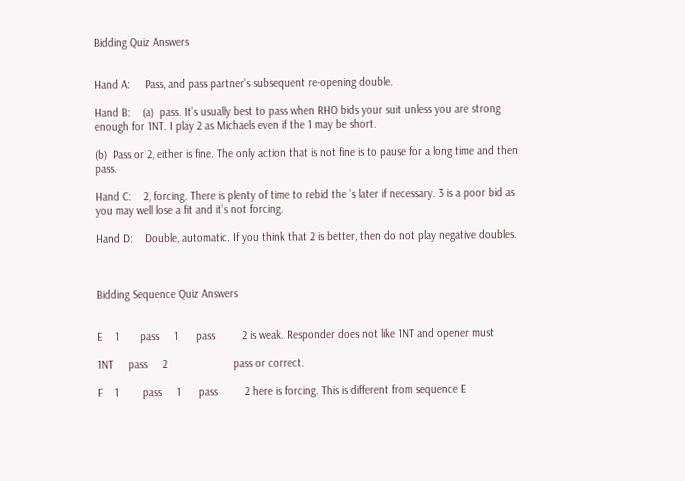Bidding Quiz Answers


Hand A:     Pass, and pass partner’s subsequent re-opening double.

Hand B:    (a)  pass. It’s usually best to pass when RHO bids your suit unless you are strong enough for 1NT. I play 2 as Michaels even if the 1 may be short.

(b)  Pass or 2, either is fine. The only action that is not fine is to pause for a long time and then pass.

Hand C:    2, forcing. There is plenty of time to rebid the ’s later if necessary. 3 is a poor bid as you may well lose a fit and it’s not forcing.

Hand D:    Double, automatic. If you think that 2 is better, then do not play negative doubles.



Bidding Sequence Quiz Answers


E    1       pass     1      pass         2 is weak. Responder does not like 1NT and opener must

1NT     pass     2                      pass or correct.

F    1        pass     1      pass         2 here is forcing. This is different from sequence E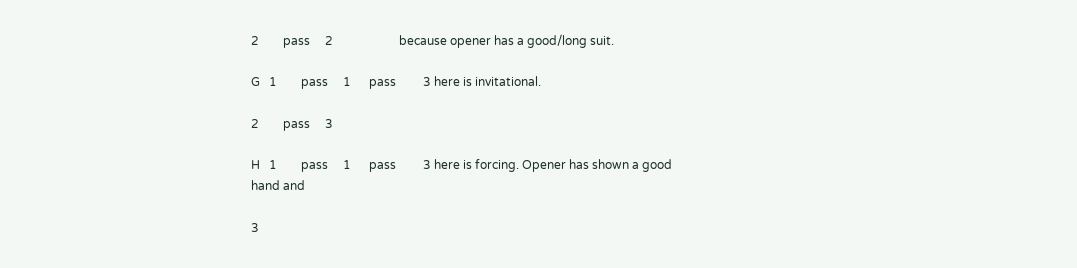2        pass     2                      because opener has a good/long suit.

G   1        pass     1      pass         3 here is invitational.

2        pass     3

H   1        pass     1      pass         3 here is forcing. Opener has shown a good hand and

3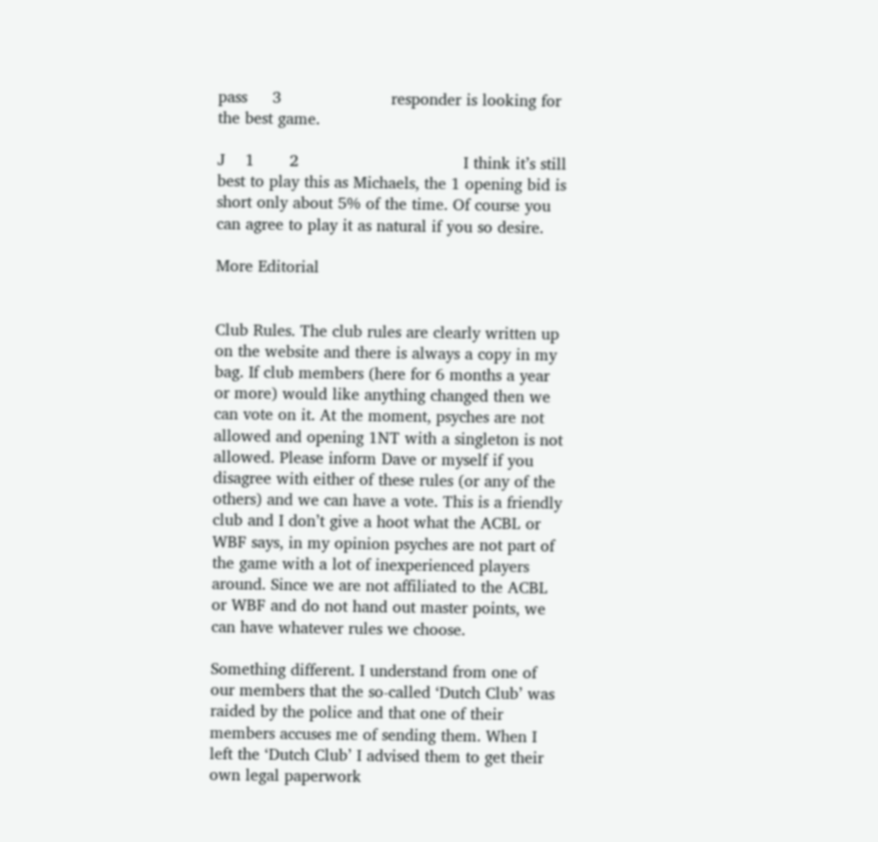pass     3                      responder is looking for the best game.

J    1       2                                 I think it’s still best to play this as Michaels, the 1 opening bid is short only about 5% of the time. Of course you can agree to play it as natural if you so desire.

More Editorial


Club Rules. The club rules are clearly written up on the website and there is always a copy in my bag. If club members (here for 6 months a year or more) would like anything changed then we can vote on it. At the moment, psyches are not allowed and opening 1NT with a singleton is not allowed. Please inform Dave or myself if you disagree with either of these rules (or any of the others) and we can have a vote. This is a friendly club and I don’t give a hoot what the ACBL or WBF says, in my opinion psyches are not part of the game with a lot of inexperienced players around. Since we are not affiliated to the ACBL or WBF and do not hand out master points, we can have whatever rules we choose.

Something different. I understand from one of our members that the so-called ‘Dutch Club’ was raided by the police and that one of their members accuses me of sending them. When I left the ‘Dutch Club’ I advised them to get their own legal paperwork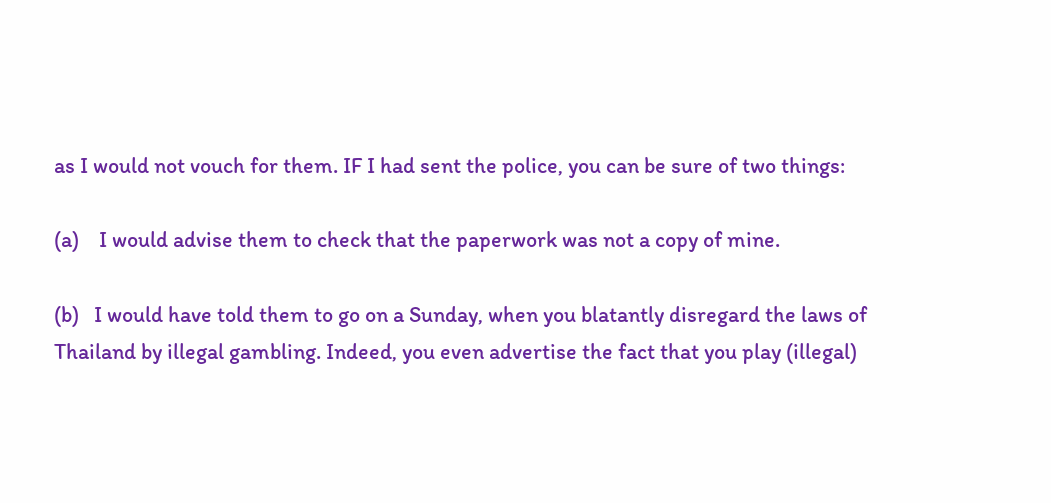as I would not vouch for them. IF I had sent the police, you can be sure of two things:

(a)    I would advise them to check that the paperwork was not a copy of mine.

(b)   I would have told them to go on a Sunday, when you blatantly disregard the laws of Thailand by illegal gambling. Indeed, you even advertise the fact that you play (illegal)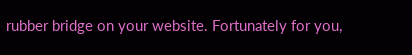rubber bridge on your website. Fortunately for you,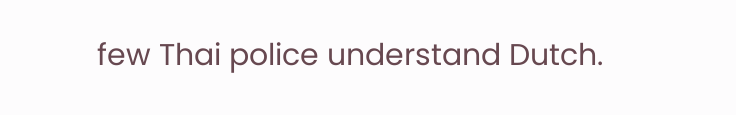few Thai police understand Dutch.